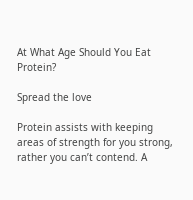At What Age Should You Eat Protein?

Spread the love

Protein assists with keeping areas of strength for you strong, rather you can’t contend. A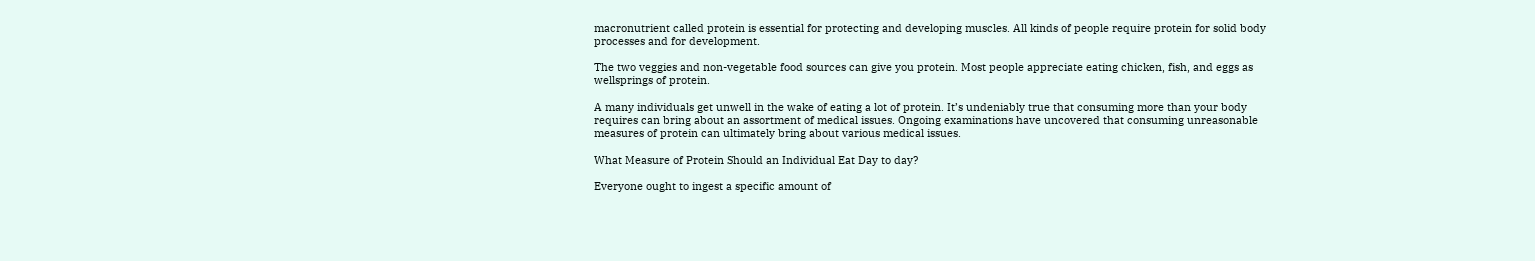macronutrient called protein is essential for protecting and developing muscles. All kinds of people require protein for solid body processes and for development.

The two veggies and non-vegetable food sources can give you protein. Most people appreciate eating chicken, fish, and eggs as wellsprings of protein.

A many individuals get unwell in the wake of eating a lot of protein. It’s undeniably true that consuming more than your body requires can bring about an assortment of medical issues. Ongoing examinations have uncovered that consuming unreasonable measures of protein can ultimately bring about various medical issues.

What Measure of Protein Should an Individual Eat Day to day?

Everyone ought to ingest a specific amount of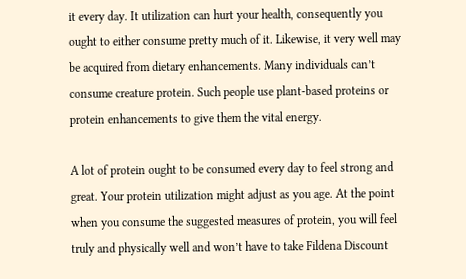it every day. It utilization can hurt your health, consequently you ought to either consume pretty much of it. Likewise, it very well may be acquired from dietary enhancements. Many individuals can’t consume creature protein. Such people use plant-based proteins or protein enhancements to give them the vital energy.

A lot of protein ought to be consumed every day to feel strong and great. Your protein utilization might adjust as you age. At the point when you consume the suggested measures of protein, you will feel truly and physically well and won’t have to take Fildena Discount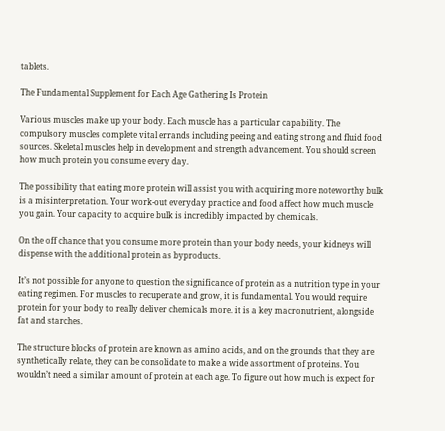tablets.

The Fundamental Supplement for Each Age Gathering Is Protein

Various muscles make up your body. Each muscle has a particular capability. The compulsory muscles complete vital errands including peeing and eating strong and fluid food sources. Skeletal muscles help in development and strength advancement. You should screen how much protein you consume every day.

The possibility that eating more protein will assist you with acquiring more noteworthy bulk is a misinterpretation. Your work-out everyday practice and food affect how much muscle you gain. Your capacity to acquire bulk is incredibly impacted by chemicals.

On the off chance that you consume more protein than your body needs, your kidneys will dispense with the additional protein as byproducts.

It’s not possible for anyone to question the significance of protein as a nutrition type in your eating regimen. For muscles to recuperate and grow, it is fundamental. You would require protein for your body to really deliver chemicals more. it is a key macronutrient, alongside fat and starches.

The structure blocks of protein are known as amino acids, and on the grounds that they are synthetically relate, they can be consolidate to make a wide assortment of proteins. You wouldn’t need a similar amount of protein at each age. To figure out how much is expect for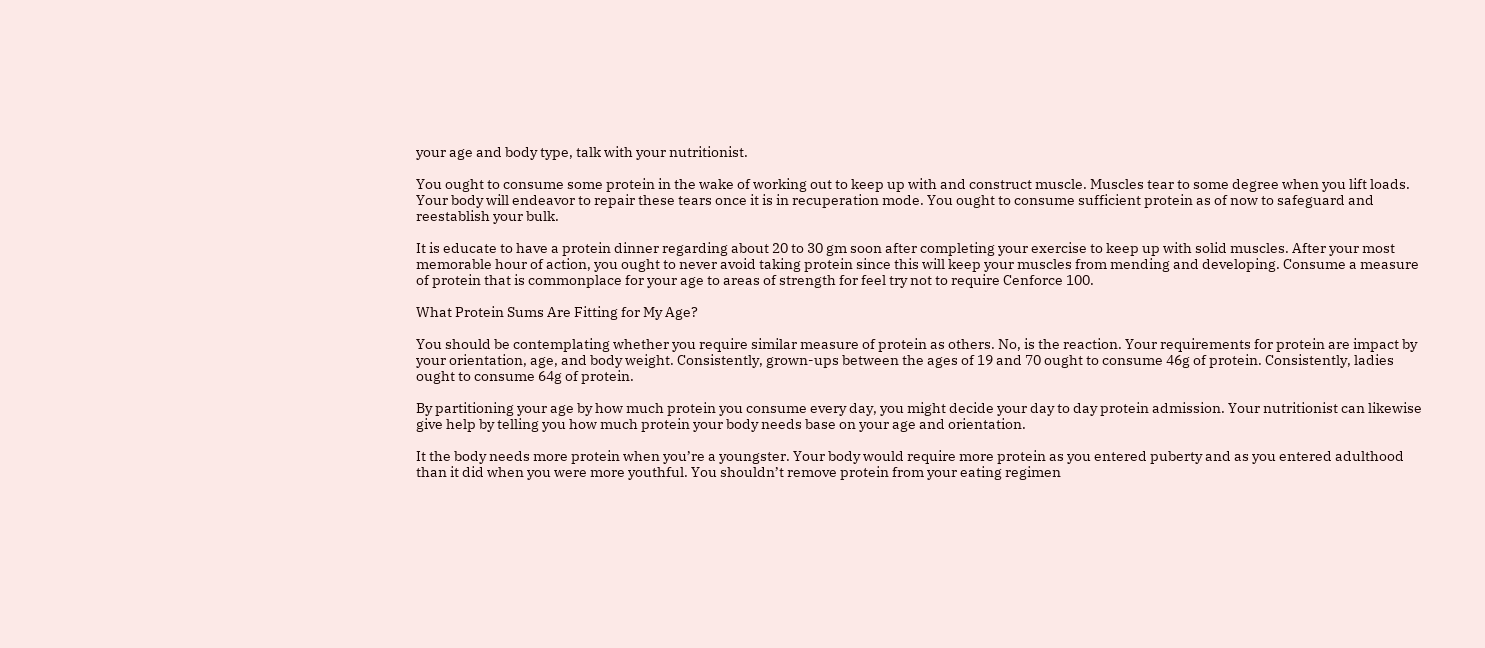your age and body type, talk with your nutritionist.

You ought to consume some protein in the wake of working out to keep up with and construct muscle. Muscles tear to some degree when you lift loads. Your body will endeavor to repair these tears once it is in recuperation mode. You ought to consume sufficient protein as of now to safeguard and reestablish your bulk.

It is educate to have a protein dinner regarding about 20 to 30 gm soon after completing your exercise to keep up with solid muscles. After your most memorable hour of action, you ought to never avoid taking protein since this will keep your muscles from mending and developing. Consume a measure of protein that is commonplace for your age to areas of strength for feel try not to require Cenforce 100.

What Protein Sums Are Fitting for My Age?

You should be contemplating whether you require similar measure of protein as others. No, is the reaction. Your requirements for protein are impact by your orientation, age, and body weight. Consistently, grown-ups between the ages of 19 and 70 ought to consume 46g of protein. Consistently, ladies ought to consume 64g of protein.

By partitioning your age by how much protein you consume every day, you might decide your day to day protein admission. Your nutritionist can likewise give help by telling you how much protein your body needs base on your age and orientation.

It the body needs more protein when you’re a youngster. Your body would require more protein as you entered puberty and as you entered adulthood than it did when you were more youthful. You shouldn’t remove protein from your eating regimen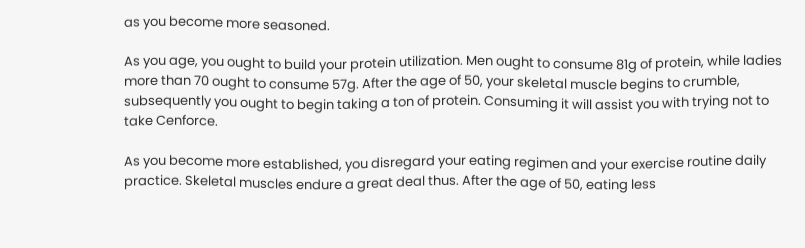as you become more seasoned.

As you age, you ought to build your protein utilization. Men ought to consume 81g of protein, while ladies more than 70 ought to consume 57g. After the age of 50, your skeletal muscle begins to crumble, subsequently you ought to begin taking a ton of protein. Consuming it will assist you with trying not to take Cenforce.

As you become more established, you disregard your eating regimen and your exercise routine daily practice. Skeletal muscles endure a great deal thus. After the age of 50, eating less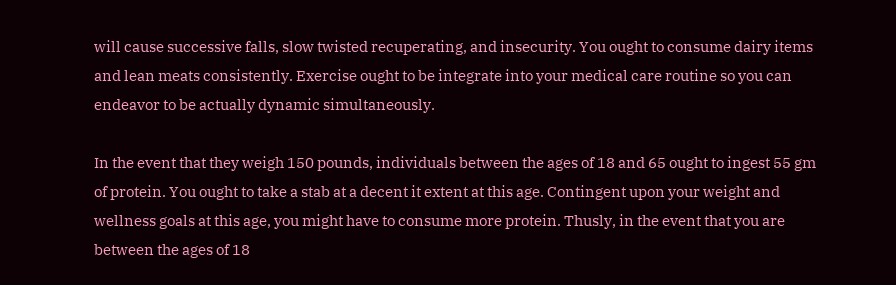will cause successive falls, slow twisted recuperating, and insecurity. You ought to consume dairy items and lean meats consistently. Exercise ought to be integrate into your medical care routine so you can endeavor to be actually dynamic simultaneously.

In the event that they weigh 150 pounds, individuals between the ages of 18 and 65 ought to ingest 55 gm of protein. You ought to take a stab at a decent it extent at this age. Contingent upon your weight and wellness goals at this age, you might have to consume more protein. Thusly, in the event that you are between the ages of 18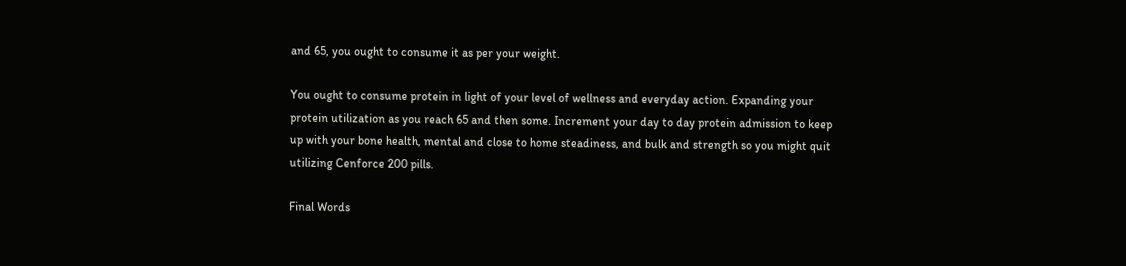and 65, you ought to consume it as per your weight.

You ought to consume protein in light of your level of wellness and everyday action. Expanding your protein utilization as you reach 65 and then some. Increment your day to day protein admission to keep up with your bone health, mental and close to home steadiness, and bulk and strength so you might quit utilizing Cenforce 200 pills.

Final Words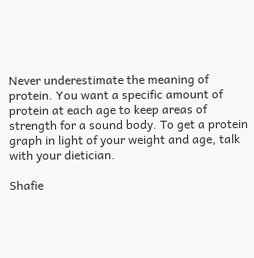Never underestimate the meaning of protein. You want a specific amount of protein at each age to keep areas of strength for a sound body. To get a protein graph in light of your weight and age, talk with your dietician.

Shafie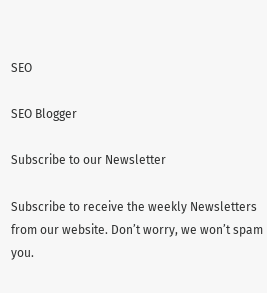SEO

SEO Blogger

Subscribe to our Newsletter

Subscribe to receive the weekly Newsletters from our website. Don’t worry, we won’t spam you.